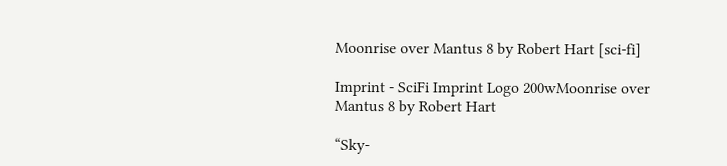Moonrise over Mantus 8 by Robert Hart [sci-fi]

Imprint - SciFi Imprint Logo 200wMoonrise over Mantus 8 by Robert Hart

“Sky-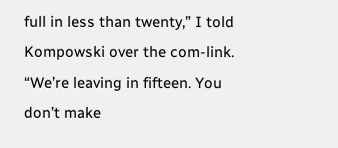full in less than twenty,” I told Kompowski over the com-link. “We’re leaving in fifteen. You don’t make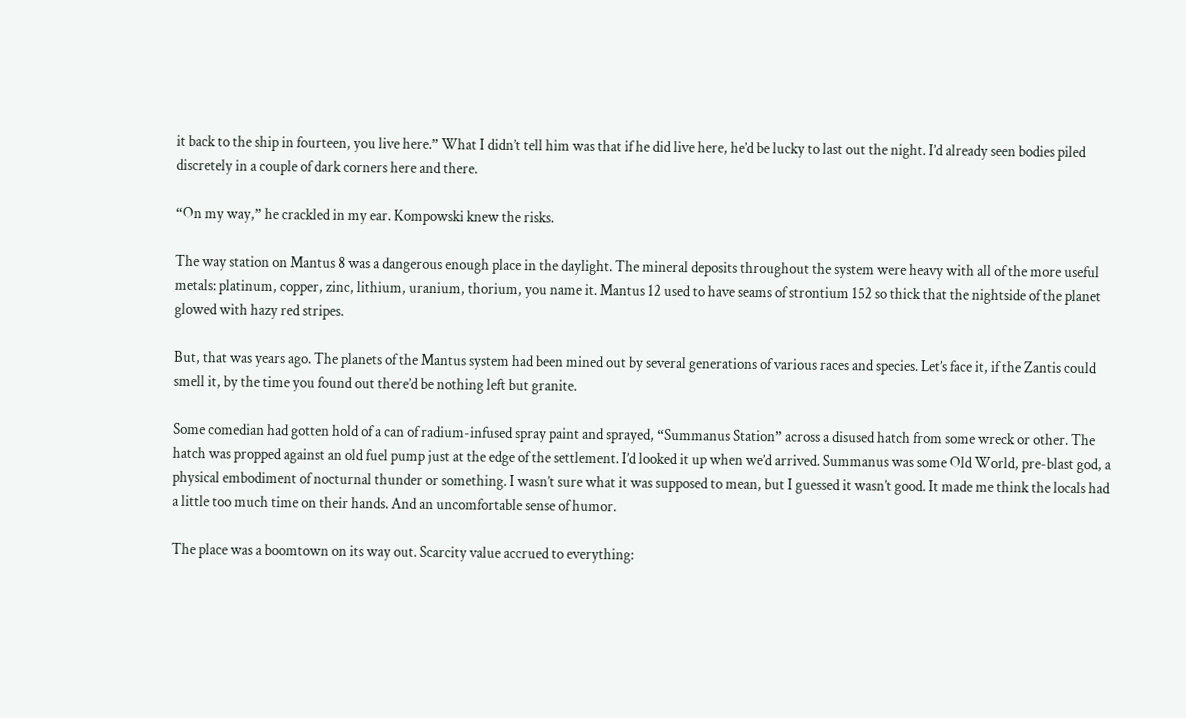it back to the ship in fourteen, you live here.” What I didn’t tell him was that if he did live here, he’d be lucky to last out the night. I’d already seen bodies piled discretely in a couple of dark corners here and there.

“On my way,” he crackled in my ear. Kompowski knew the risks.

The way station on Mantus 8 was a dangerous enough place in the daylight. The mineral deposits throughout the system were heavy with all of the more useful metals: platinum, copper, zinc, lithium, uranium, thorium, you name it. Mantus 12 used to have seams of strontium 152 so thick that the nightside of the planet glowed with hazy red stripes.

But, that was years ago. The planets of the Mantus system had been mined out by several generations of various races and species. Let’s face it, if the Zantis could smell it, by the time you found out there’d be nothing left but granite.

Some comedian had gotten hold of a can of radium-infused spray paint and sprayed, “Summanus Station” across a disused hatch from some wreck or other. The hatch was propped against an old fuel pump just at the edge of the settlement. I’d looked it up when we’d arrived. Summanus was some Old World, pre-blast god, a physical embodiment of nocturnal thunder or something. I wasn’t sure what it was supposed to mean, but I guessed it wasn’t good. It made me think the locals had a little too much time on their hands. And an uncomfortable sense of humor.

The place was a boomtown on its way out. Scarcity value accrued to everything: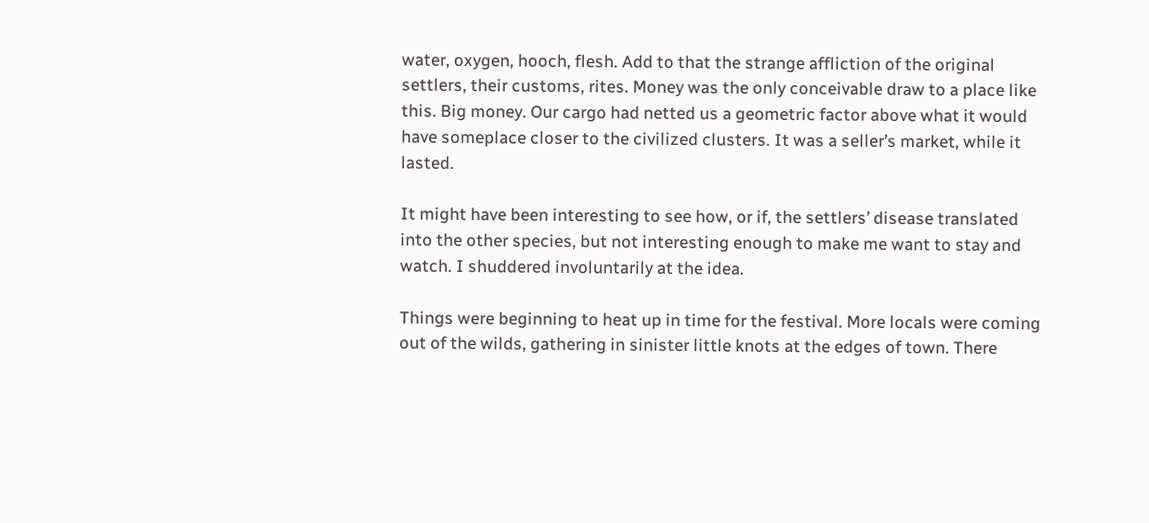water, oxygen, hooch, flesh. Add to that the strange affliction of the original settlers, their customs, rites. Money was the only conceivable draw to a place like this. Big money. Our cargo had netted us a geometric factor above what it would have someplace closer to the civilized clusters. It was a seller’s market, while it lasted.

It might have been interesting to see how, or if, the settlers’ disease translated into the other species, but not interesting enough to make me want to stay and watch. I shuddered involuntarily at the idea.

Things were beginning to heat up in time for the festival. More locals were coming out of the wilds, gathering in sinister little knots at the edges of town. There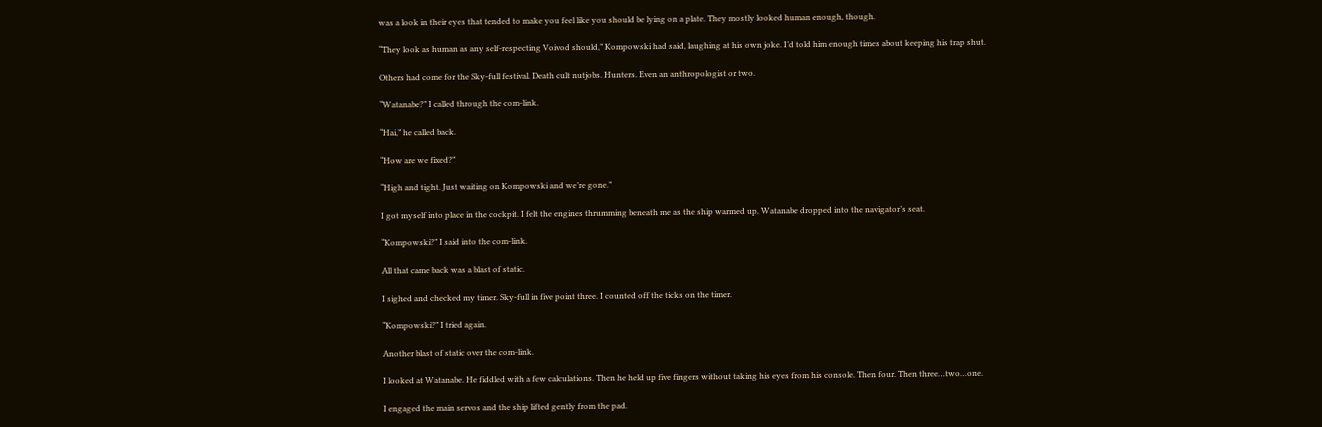was a look in their eyes that tended to make you feel like you should be lying on a plate. They mostly looked human enough, though.

“They look as human as any self-respecting Voivod should,” Kompowski had said, laughing at his own joke. I’d told him enough times about keeping his trap shut.

Others had come for the Sky-full festival. Death cult nutjobs. Hunters. Even an anthropologist or two.

“Watanabe?” I called through the com-link.

“Hai,” he called back.

“How are we fixed?”

“High and tight. Just waiting on Kompowski and we’re gone.”

I got myself into place in the cockpit. I felt the engines thrumming beneath me as the ship warmed up. Watanabe dropped into the navigator’s seat.

“Kompowski?” I said into the com-link.

All that came back was a blast of static.

I sighed and checked my timer. Sky-full in five point three. I counted off the ticks on the timer.

“Kompowski?” I tried again.

Another blast of static over the com-link.

I looked at Watanabe. He fiddled with a few calculations. Then he held up five fingers without taking his eyes from his console. Then four. Then three…two…one.

I engaged the main servos and the ship lifted gently from the pad.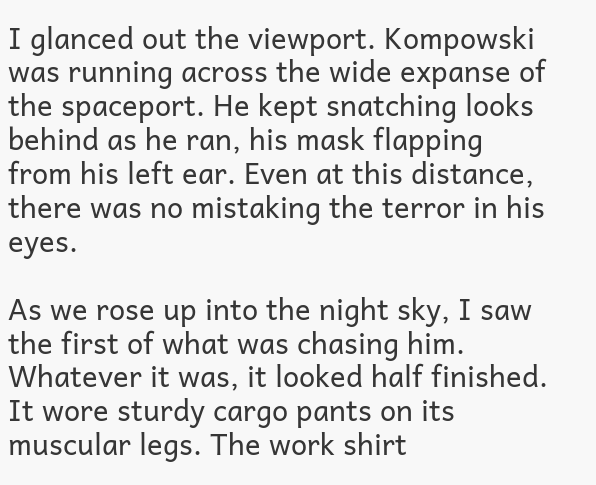I glanced out the viewport. Kompowski was running across the wide expanse of the spaceport. He kept snatching looks behind as he ran, his mask flapping from his left ear. Even at this distance, there was no mistaking the terror in his eyes.

As we rose up into the night sky, I saw the first of what was chasing him. Whatever it was, it looked half finished. It wore sturdy cargo pants on its muscular legs. The work shirt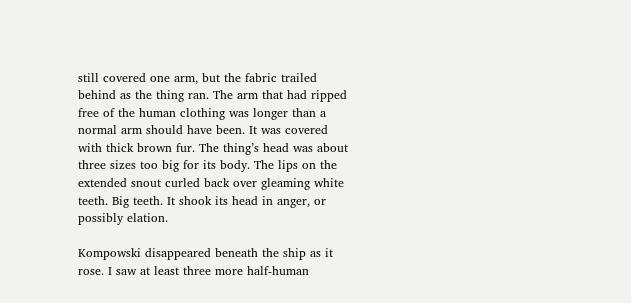still covered one arm, but the fabric trailed behind as the thing ran. The arm that had ripped free of the human clothing was longer than a normal arm should have been. It was covered with thick brown fur. The thing’s head was about three sizes too big for its body. The lips on the extended snout curled back over gleaming white teeth. Big teeth. It shook its head in anger, or possibly elation.

Kompowski disappeared beneath the ship as it rose. I saw at least three more half-human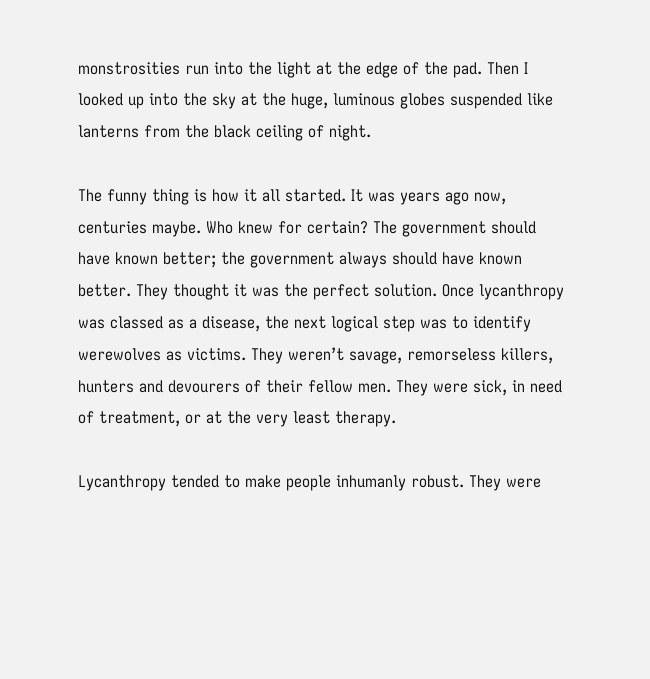monstrosities run into the light at the edge of the pad. Then I looked up into the sky at the huge, luminous globes suspended like lanterns from the black ceiling of night.

The funny thing is how it all started. It was years ago now, centuries maybe. Who knew for certain? The government should have known better; the government always should have known better. They thought it was the perfect solution. Once lycanthropy was classed as a disease, the next logical step was to identify werewolves as victims. They weren’t savage, remorseless killers, hunters and devourers of their fellow men. They were sick, in need of treatment, or at the very least therapy.

Lycanthropy tended to make people inhumanly robust. They were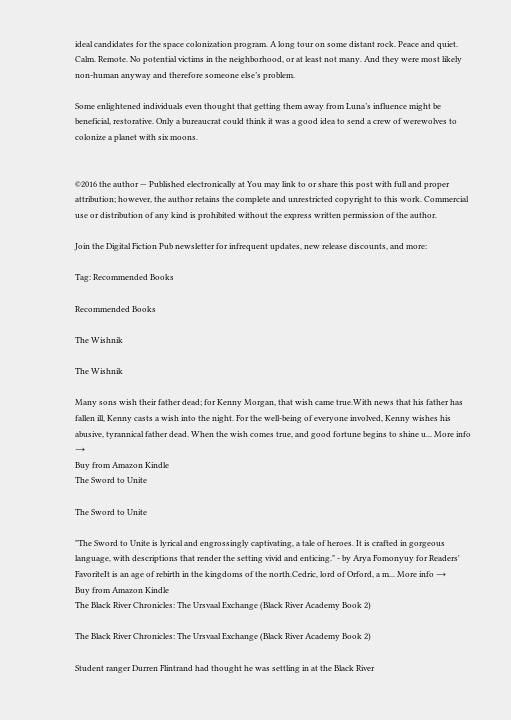ideal candidates for the space colonization program. A long tour on some distant rock. Peace and quiet. Calm. Remote. No potential victims in the neighborhood, or at least not many. And they were most likely non-human anyway and therefore someone else’s problem.

Some enlightened individuals even thought that getting them away from Luna’s influence might be beneficial, restorative. Only a bureaucrat could think it was a good idea to send a crew of werewolves to colonize a planet with six moons.


©2016 the author — Published electronically at You may link to or share this post with full and proper attribution; however, the author retains the complete and unrestricted copyright to this work. Commercial use or distribution of any kind is prohibited without the express written permission of the author.

Join the Digital Fiction Pub newsletter for infrequent updates, new release discounts, and more:

Tag: Recommended Books

Recommended Books

The Wishnik

The Wishnik

Many sons wish their father dead; for Kenny Morgan, that wish came true.With news that his father has fallen ill, Kenny casts a wish into the night. For the well-being of everyone involved, Kenny wishes his abusive, tyrannical father dead. When the wish comes true, and good fortune begins to shine u... More info →
Buy from Amazon Kindle
The Sword to Unite

The Sword to Unite

"The Sword to Unite is lyrical and engrossingly captivating, a tale of heroes. It is crafted in gorgeous language, with descriptions that render the setting vivid and enticing." - by Arya Fomonyuy for Readers' FavoriteIt is an age of rebirth in the kingdoms of the north.Cedric, lord of Orford, a m... More info →
Buy from Amazon Kindle
The Black River Chronicles: The Ursvaal Exchange (Black River Academy Book 2)

The Black River Chronicles: The Ursvaal Exchange (Black River Academy Book 2)

Student ranger Durren Flintrand had thought he was settling in at the Black River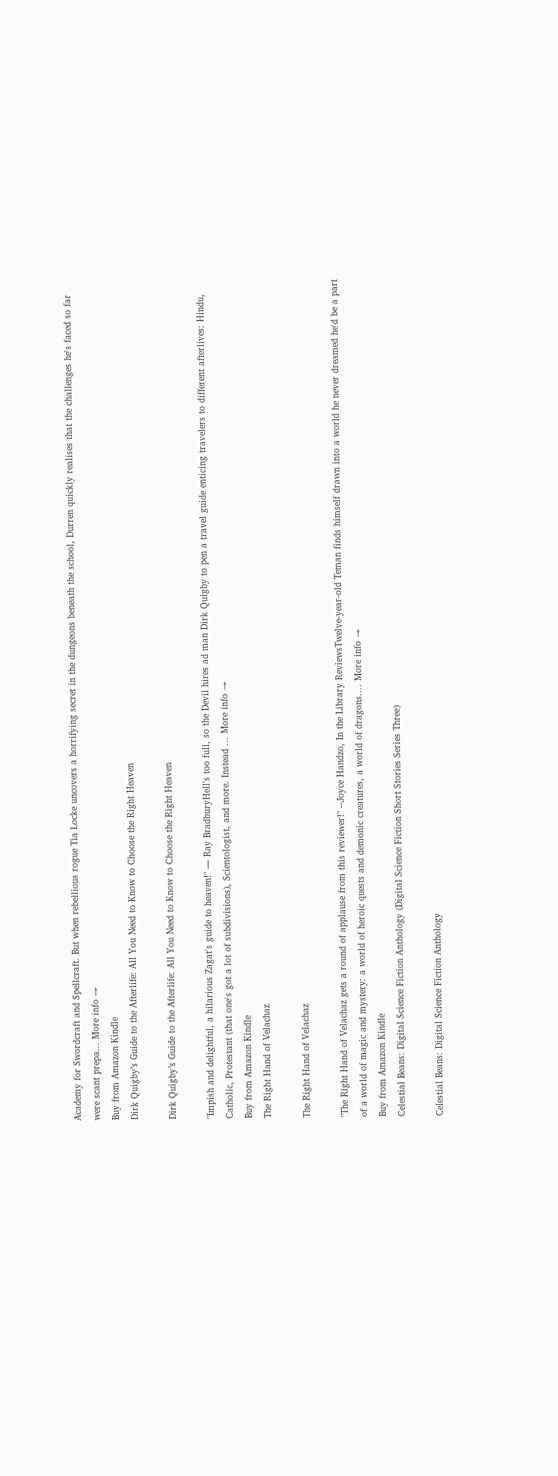Academy for Swordcraft and Spellcraft. But when rebellious rogue Tia Locke uncovers a horrifying secret in the dungeons beneath the school, Durren quickly realises that the challenges he's faced so far were scant prepa... More info →
Buy from Amazon Kindle
Dirk Quigby’s Guide to the Afterlife: All You Need to Know to Choose the Right Heaven

Dirk Quigby’s Guide to the Afterlife: All You Need to Know to Choose the Right Heaven

"Impish and delightful, a hilarious Zagat's guide to heaven!" — Ray BradburyHell's too full, so the Devil hires ad man Dirk Quigby to pen a travel guide enticing travelers to different afterlives: Hindu, Catholic, Protestant (that one's got a lot of subdivisions), Scientologist, and more. Instead ... More info →
Buy from Amazon Kindle
The Right Hand of Velachaz

The Right Hand of Velachaz

"The Right Hand of Velachaz gets a round of applause from this reviewer!" --Joyce Handzo, In the Library ReviewsTwelve-year-old Teman finds himself drawn into a world he never dreamed he'd be a part of a world of magic and mystery: a world of heroic quests and demonic creatures, a world of dragons.... More info →
Buy from Amazon Kindle
Celestial Beans: Digital Science Fiction Anthology (Digital Science Fiction Short Stories Series Three)

Celestial Beans: Digital Science Fiction Anthology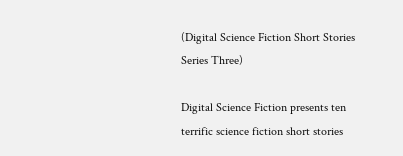(Digital Science Fiction Short Stories Series Three)

Digital Science Fiction presents ten terrific science fiction short stories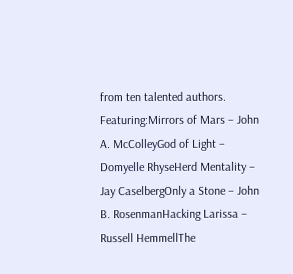from ten talented authors. Featuring:Mirrors of Mars – John A. McColleyGod of Light – Domyelle RhyseHerd Mentality – Jay CaselbergOnly a Stone – John B. RosenmanHacking Larissa – Russell HemmellThe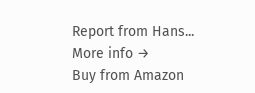Report from Hans... More info →
Buy from Amazon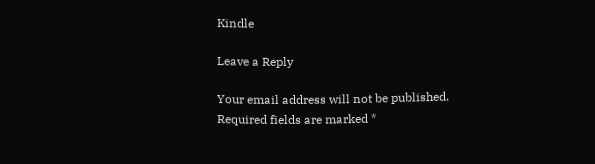Kindle

Leave a Reply

Your email address will not be published. Required fields are marked *